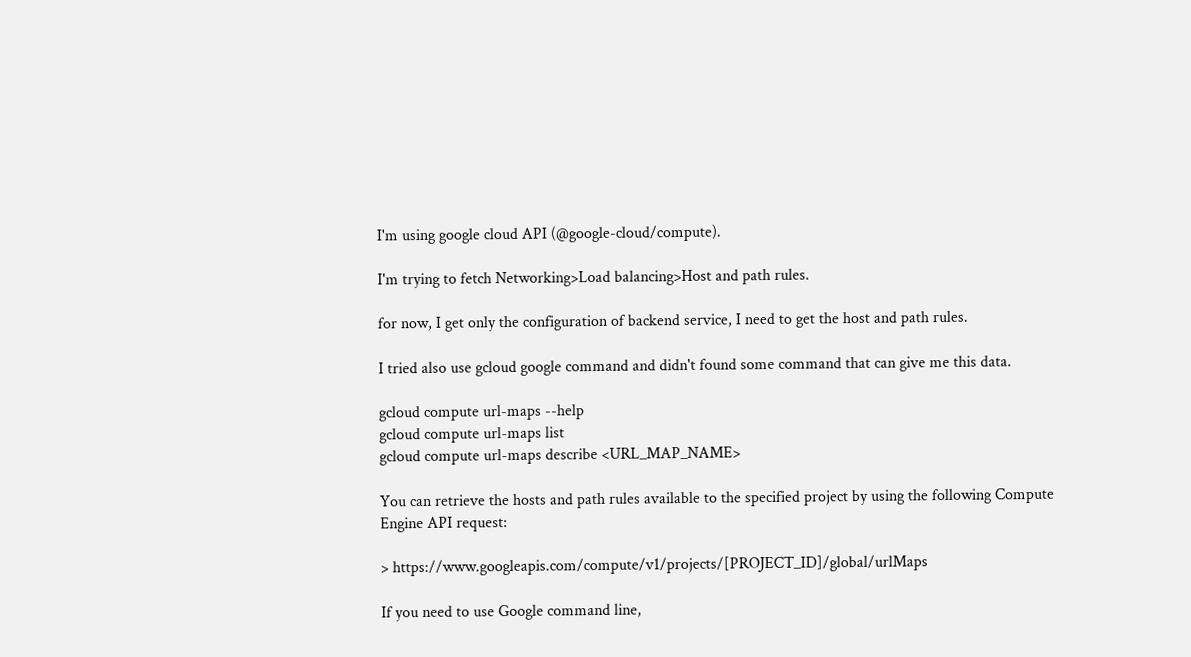I'm using google cloud API (@google-cloud/compute).

I'm trying to fetch Networking>Load balancing>Host and path rules.

for now, I get only the configuration of backend service, I need to get the host and path rules.

I tried also use gcloud google command and didn't found some command that can give me this data.

gcloud compute url-maps --help
gcloud compute url-maps list
gcloud compute url-maps describe <URL_MAP_NAME>

You can retrieve the hosts and path rules available to the specified project by using the following Compute Engine API request:

> https://www.googleapis.com/compute/v1/projects/[PROJECT_ID]/global/urlMaps

If you need to use Google command line,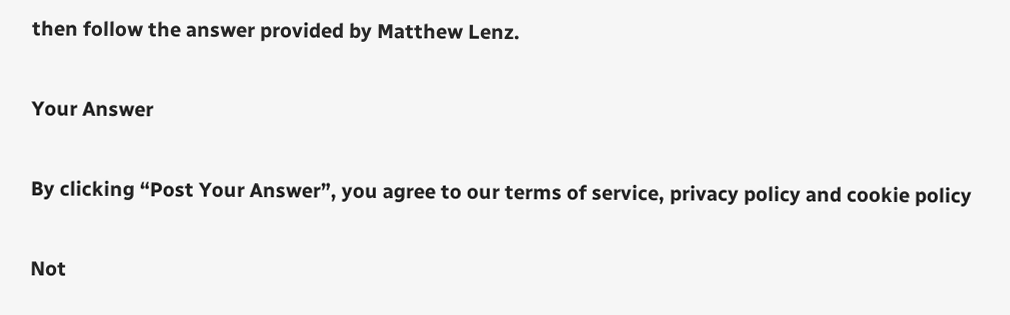then follow the answer provided by Matthew Lenz.

Your Answer

By clicking “Post Your Answer”, you agree to our terms of service, privacy policy and cookie policy

Not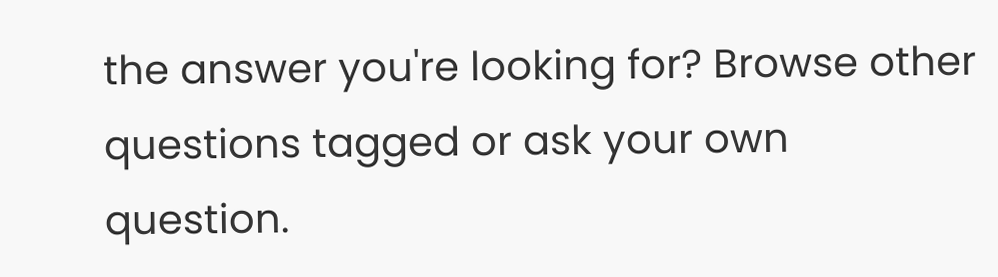the answer you're looking for? Browse other questions tagged or ask your own question.